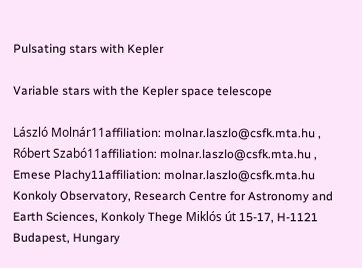Pulsating stars with Kepler

Variable stars with the Kepler space telescope

László Molnár11affiliation: molnar.laszlo@csfk.mta.hu , Róbert Szabó11affiliation: molnar.laszlo@csfk.mta.hu , Emese Plachy11affiliation: molnar.laszlo@csfk.mta.hu Konkoly Observatory, Research Centre for Astronomy and Earth Sciences, Konkoly Thege Miklós út 15-17, H-1121 Budapest, Hungary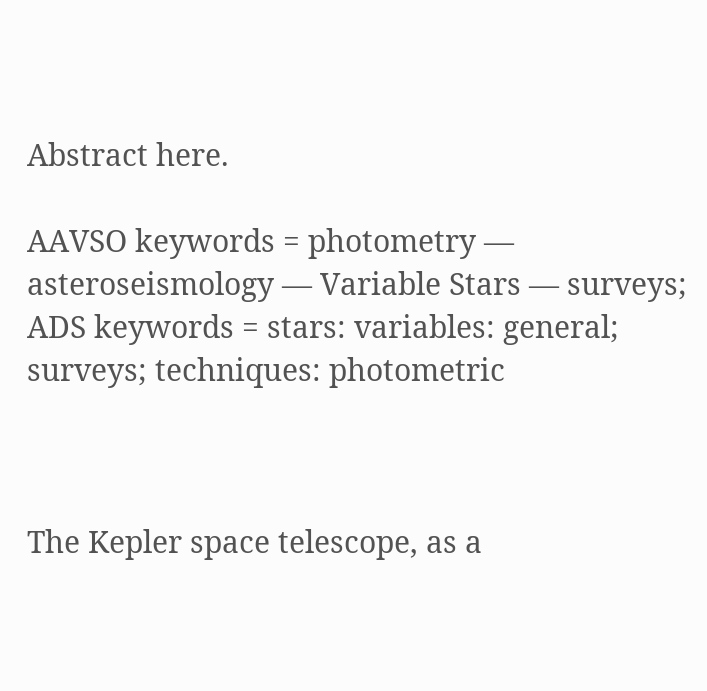Abstract here.

AAVSO keywords = photometry — asteroseismology — Variable Stars — surveys; ADS keywords = stars: variables: general; surveys; techniques: photometric



The Kepler space telescope, as a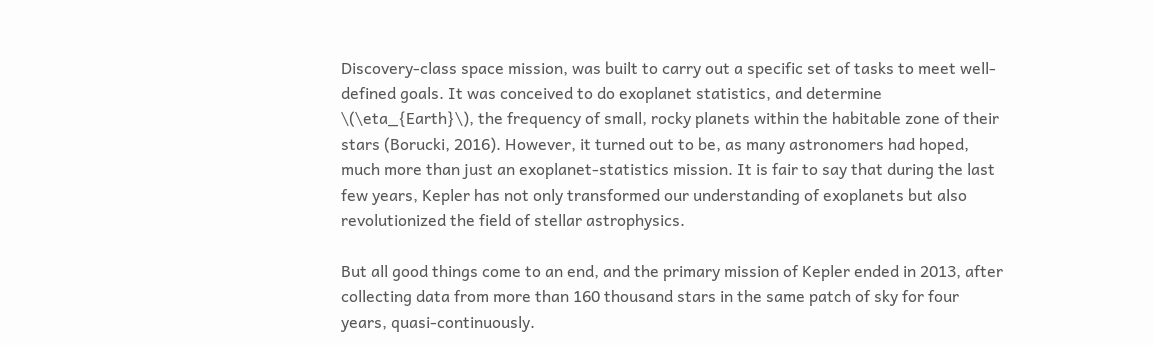Discovery-class space mission, was built to carry out a specific set of tasks to meet well-defined goals. It was conceived to do exoplanet statistics, and determine \(\eta_{Earth}\), the frequency of small, rocky planets within the habitable zone of their stars (Borucki, 2016). However, it turned out to be, as many astronomers had hoped, much more than just an exoplanet-statistics mission. It is fair to say that during the last few years, Kepler has not only transformed our understanding of exoplanets but also revolutionized the field of stellar astrophysics.

But all good things come to an end, and the primary mission of Kepler ended in 2013, after collecting data from more than 160 thousand stars in the same patch of sky for four years, quasi-continuously.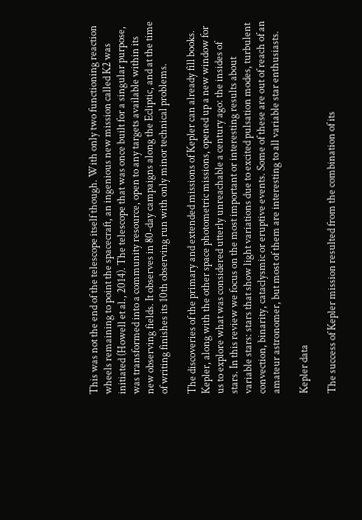This was not the end of the telescope itself though. With only two functioning reaction wheels remaining to point the spacecraft, an ingenious new mission called K2 was initiated (Howell et al., 2014). The telescope that was once built for a singular purpose, was transformed into a community resource, open to any targets available within its new observing fields. It observes in 80-day campaigns along the Ecliptic, and at the time of writing finishes its 10th observing run with only minor technical problems.

The discoveries of the primary and extended missions of Kepler can already fill books. Kepler, along with the other space photometric missions, opened up a new window for us to explore what was considered utterly unreachable a century ago: the insides of stars. In this review we focus on the most important or interesting results about variable stars: stars that show light variations due to excited pulsation modes, turbulent convection, binarity, cataclysmic or eruptive events. Some of these are out of reach of an amateur astronomer, but most of them are interesting to all variable star enthusiasts.

Kepler data

The success of Kepler mission resulted from the combination of its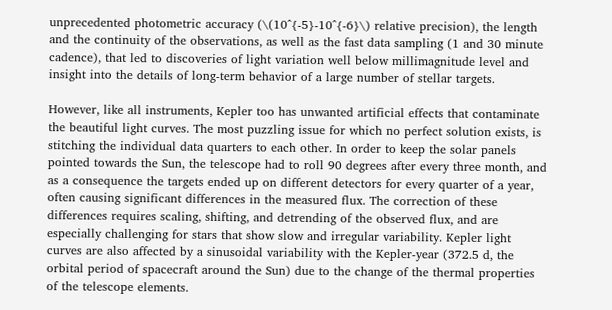unprecedented photometric accuracy (\(10^{-5}-10^{-6}\) relative precision), the length and the continuity of the observations, as well as the fast data sampling (1 and 30 minute cadence), that led to discoveries of light variation well below millimagnitude level and insight into the details of long-term behavior of a large number of stellar targets.

However, like all instruments, Kepler too has unwanted artificial effects that contaminate the beautiful light curves. The most puzzling issue for which no perfect solution exists, is stitching the individual data quarters to each other. In order to keep the solar panels pointed towards the Sun, the telescope had to roll 90 degrees after every three month, and as a consequence the targets ended up on different detectors for every quarter of a year, often causing significant differences in the measured flux. The correction of these differences requires scaling, shifting, and detrending of the observed flux, and are especially challenging for stars that show slow and irregular variability. Kepler light curves are also affected by a sinusoidal variability with the Kepler-year (372.5 d, the orbital period of spacecraft around the Sun) due to the change of the thermal properties of the telescope elements.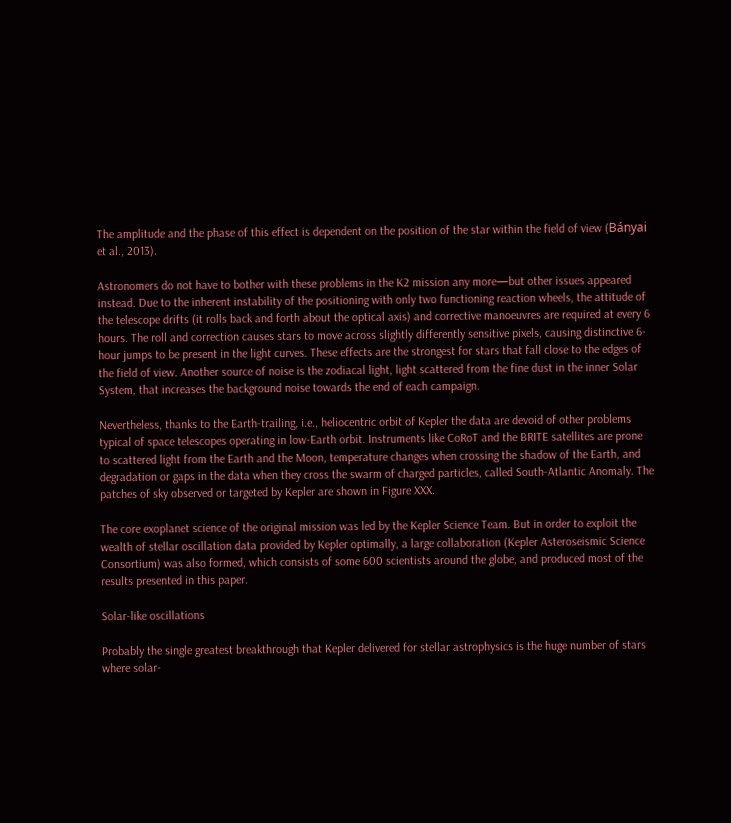The amplitude and the phase of this effect is dependent on the position of the star within the field of view (Bányai et al., 2013).

Astronomers do not have to bother with these problems in the K2 mission any more—but other issues appeared instead. Due to the inherent instability of the positioning with only two functioning reaction wheels, the attitude of the telescope drifts (it rolls back and forth about the optical axis) and corrective manoeuvres are required at every 6 hours. The roll and correction causes stars to move across slightly differently sensitive pixels, causing distinctive 6-hour jumps to be present in the light curves. These effects are the strongest for stars that fall close to the edges of the field of view. Another source of noise is the zodiacal light, light scattered from the fine dust in the inner Solar System, that increases the background noise towards the end of each campaign.

Nevertheless, thanks to the Earth-trailing, i.e., heliocentric orbit of Kepler the data are devoid of other problems typical of space telescopes operating in low-Earth orbit. Instruments like CoRoT and the BRITE satellites are prone to scattered light from the Earth and the Moon, temperature changes when crossing the shadow of the Earth, and degradation or gaps in the data when they cross the swarm of charged particles, called South-Atlantic Anomaly. The patches of sky observed or targeted by Kepler are shown in Figure XXX.

The core exoplanet science of the original mission was led by the Kepler Science Team. But in order to exploit the wealth of stellar oscillation data provided by Kepler optimally, a large collaboration (Kepler Asteroseismic Science Consortium) was also formed, which consists of some 600 scientists around the globe, and produced most of the results presented in this paper.

Solar-like oscillations

Probably the single greatest breakthrough that Kepler delivered for stellar astrophysics is the huge number of stars where solar-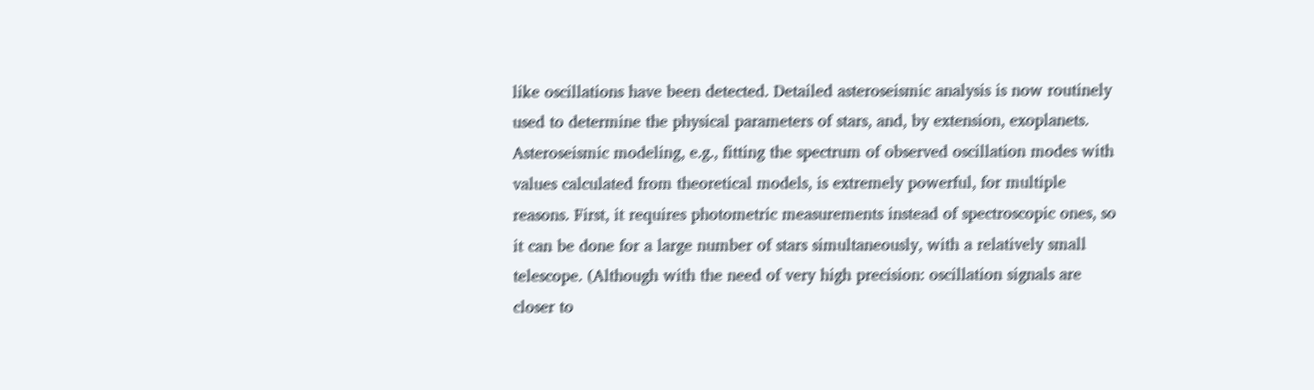like oscillations have been detected. Detailed asteroseismic analysis is now routinely used to determine the physical parameters of stars, and, by extension, exoplanets. Asteroseismic modeling, e.g., fitting the spectrum of observed oscillation modes with values calculated from theoretical models, is extremely powerful, for multiple reasons. First, it requires photometric measurements instead of spectroscopic ones, so it can be done for a large number of stars simultaneously, with a relatively small telescope. (Although with the need of very high precision: oscillation signals are closer to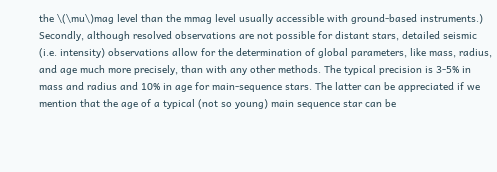the \(\mu\)mag level than the mmag level usually accessible with ground-based instruments.) Secondly, although resolved observations are not possible for distant stars, detailed seismic (i.e. intensity) observations allow for the determination of global parameters, like mass, radius, and age much more precisely, than with any other methods. The typical precision is 3-5% in mass and radius and 10% in age for main-sequence stars. The latter can be appreciated if we mention that the age of a typical (not so young) main sequence star can be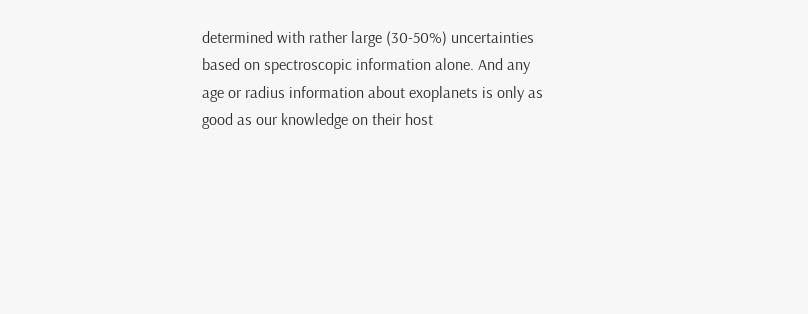determined with rather large (30-50%) uncertainties based on spectroscopic information alone. And any age or radius information about exoplanets is only as good as our knowledge on their host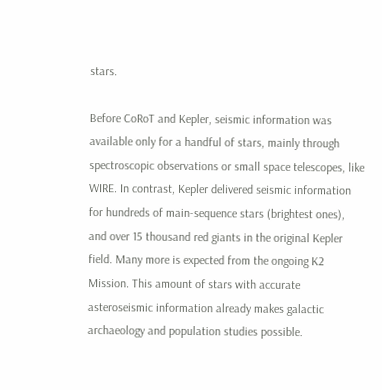stars.

Before CoRoT and Kepler, seismic information was available only for a handful of stars, mainly through spectroscopic observations or small space telescopes, like WIRE. In contrast, Kepler delivered seismic information for hundreds of main-sequence stars (brightest ones), and over 15 thousand red giants in the original Kepler field. Many more is expected from the ongoing K2 Mission. This amount of stars with accurate asteroseismic information already makes galactic archaeology and population studies possible.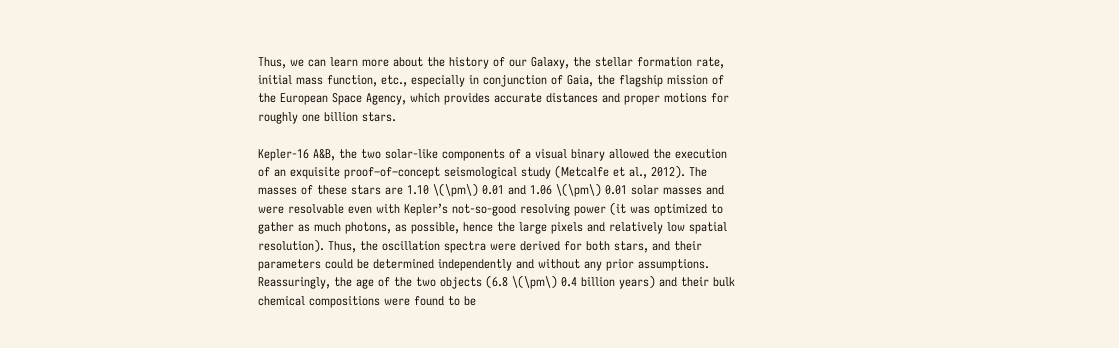Thus, we can learn more about the history of our Galaxy, the stellar formation rate, initial mass function, etc., especially in conjunction of Gaia, the flagship mission of the European Space Agency, which provides accurate distances and proper motions for roughly one billion stars.

Kepler-16 A&B, the two solar-like components of a visual binary allowed the execution of an exquisite proof–of–concept seismological study (Metcalfe et al., 2012). The masses of these stars are 1.10 \(\pm\) 0.01 and 1.06 \(\pm\) 0.01 solar masses and were resolvable even with Kepler’s not-so-good resolving power (it was optimized to gather as much photons, as possible, hence the large pixels and relatively low spatial resolution). Thus, the oscillation spectra were derived for both stars, and their parameters could be determined independently and without any prior assumptions. Reassuringly, the age of the two objects (6.8 \(\pm\) 0.4 billion years) and their bulk chemical compositions were found to be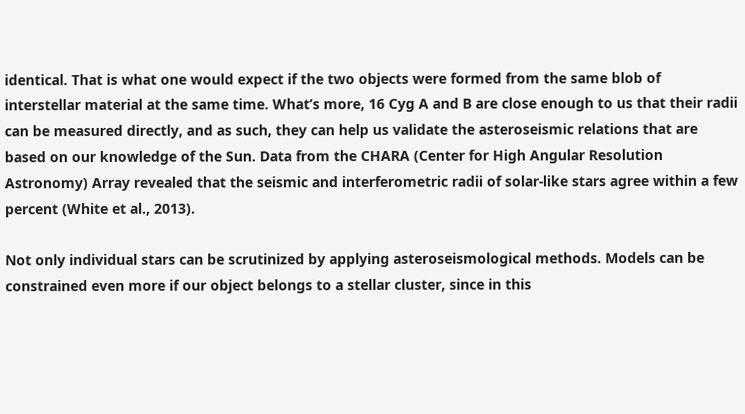identical. That is what one would expect if the two objects were formed from the same blob of interstellar material at the same time. What’s more, 16 Cyg A and B are close enough to us that their radii can be measured directly, and as such, they can help us validate the asteroseismic relations that are based on our knowledge of the Sun. Data from the CHARA (Center for High Angular Resolution Astronomy) Array revealed that the seismic and interferometric radii of solar-like stars agree within a few percent (White et al., 2013).

Not only individual stars can be scrutinized by applying asteroseismological methods. Models can be constrained even more if our object belongs to a stellar cluster, since in this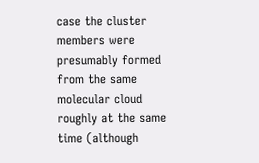case the cluster members were presumably formed from the same molecular cloud roughly at the same time (although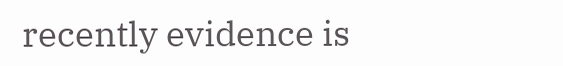recently evidence is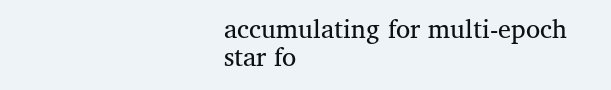accumulating for multi-epoch star fo